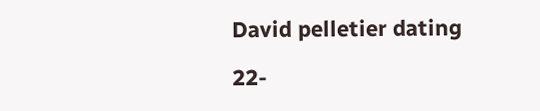David pelletier dating

22-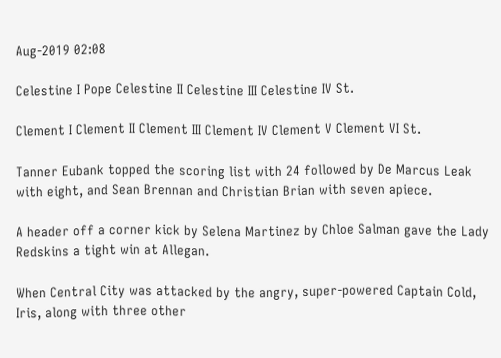Aug-2019 02:08

Celestine I Pope Celestine II Celestine III Celestine IV St.

Clement I Clement II Clement III Clement IV Clement V Clement VI St.

Tanner Eubank topped the scoring list with 24 followed by De Marcus Leak with eight, and Sean Brennan and Christian Brian with seven apiece.

A header off a corner kick by Selena Martinez by Chloe Salman gave the Lady Redskins a tight win at Allegan.

When Central City was attacked by the angry, super-powered Captain Cold, Iris, along with three other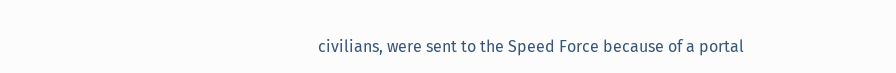civilians, were sent to the Speed Force because of a portal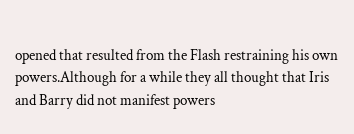opened that resulted from the Flash restraining his own powers.Although for a while they all thought that Iris and Barry did not manifest powers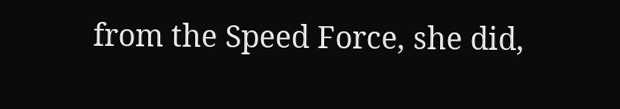from the Speed Force, she did,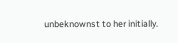unbeknownst to her initially.